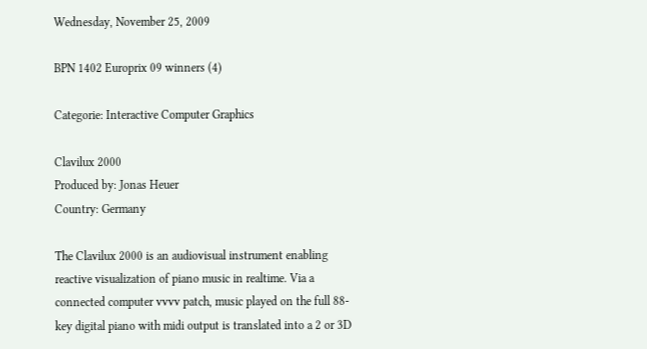Wednesday, November 25, 2009

BPN 1402 Europrix 09 winners (4)

Categorie: Interactive Computer Graphics

Clavilux 2000
Produced by: Jonas Heuer
Country: Germany

The Clavilux 2000 is an audiovisual instrument enabling reactive visualization of piano music in realtime. Via a connected computer vvvv patch, music played on the full 88-key digital piano with midi output is translated into a 2 or 3D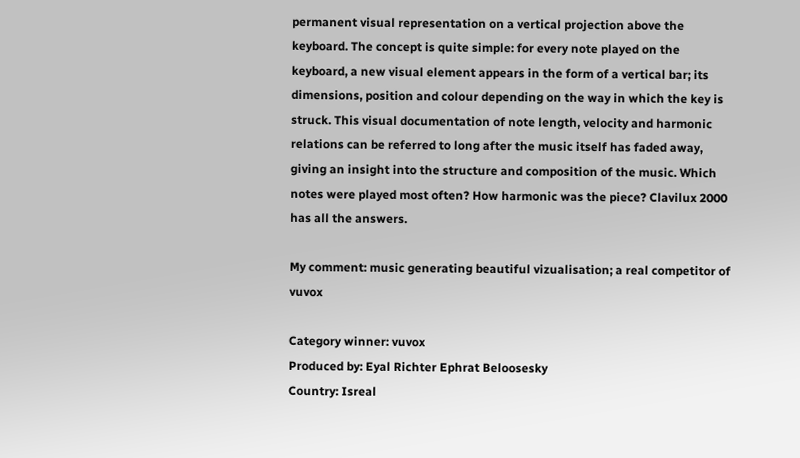permanent visual representation on a vertical projection above the keyboard. The concept is quite simple: for every note played on the keyboard, a new visual element appears in the form of a vertical bar; its dimensions, position and colour depending on the way in which the key is struck. This visual documentation of note length, velocity and harmonic relations can be referred to long after the music itself has faded away, giving an insight into the structure and composition of the music. Which notes were played most often? How harmonic was the piece? Clavilux 2000 has all the answers.

My comment: music generating beautiful vizualisation; a real competitor of vuvox

Category winner: vuvox
Produced by: Eyal Richter Ephrat Beloosesky
Country: Isreal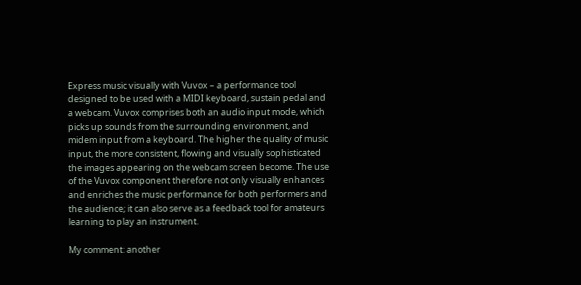Express music visually with Vuvox – a performance tool designed to be used with a MIDI keyboard, sustain pedal and a webcam. Vuvox comprises both an audio input mode, which picks up sounds from the surrounding environment, and midem input from a keyboard. The higher the quality of music input, the more consistent, flowing and visually sophisticated the images appearing on the webcam screen become. The use of the Vuvox component therefore not only visually enhances and enriches the music performance for both performers and the audience; it can also serve as a feedback tool for amateurs learning to play an instrument.

My comment: another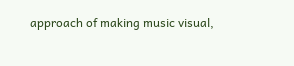approach of making music visual,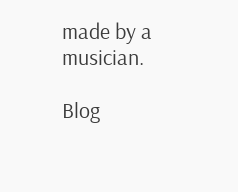made by a musician.

Blog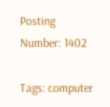Posting Number: 1402

Tags: computer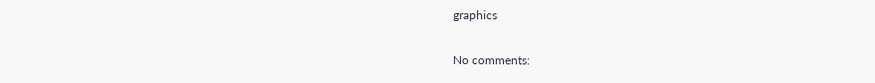graphics

No comments: